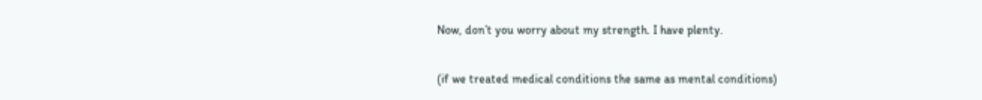Now, don’t you worry about my strength. I have plenty.

(if we treated medical conditions the same as mental conditions)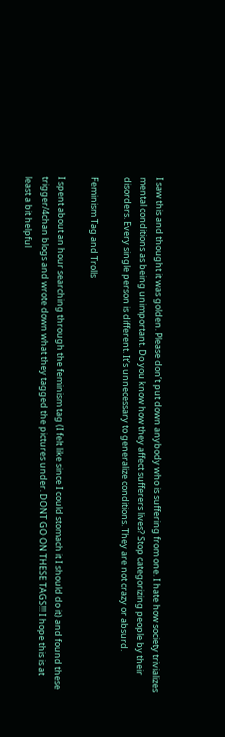I saw this and thought it was golden. Please don’t put down anybody who is suffering from one. I hate how society trivializes mental conditions as being unimportant. Do you know how they affect sufferers lives? Stop categorizing people by their disorders. Every single person is different. It’s unnecessary to generalize conditions. They are not crazy or absurd.

Feminism Tag and Trolls

I spent about an hour searching through the feminism tag (I felt like since I could stomach it I should do it) and found these trigger/4chan blogs and wrote down what they tagged the pictures under. DONT GO ON THESE TAGS!!! I hope this is at least a bit helpful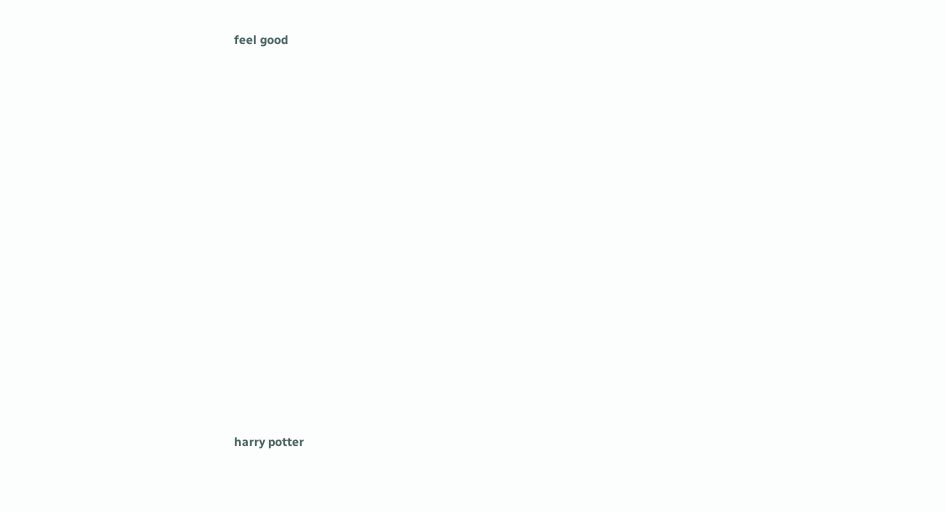feel good


















harry potter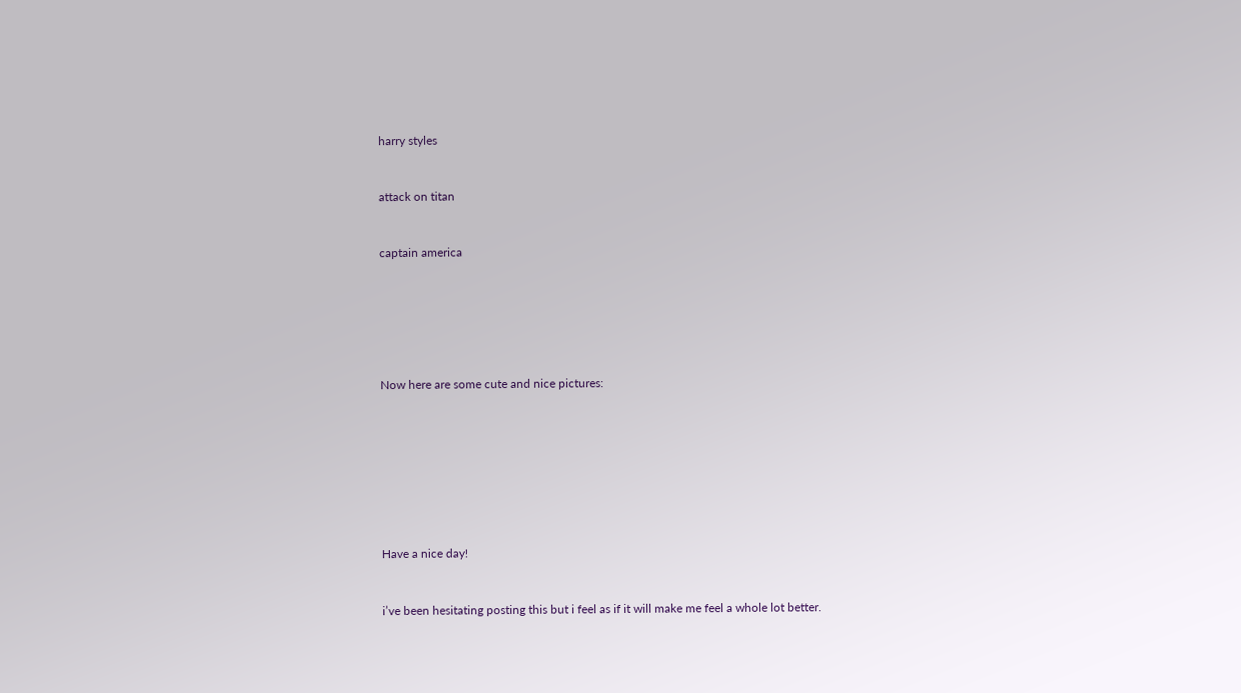harry styles


attack on titan


captain america






Now here are some cute and nice pictures:








Have a nice day!


i’ve been hesitating posting this but i feel as if it will make me feel a whole lot better.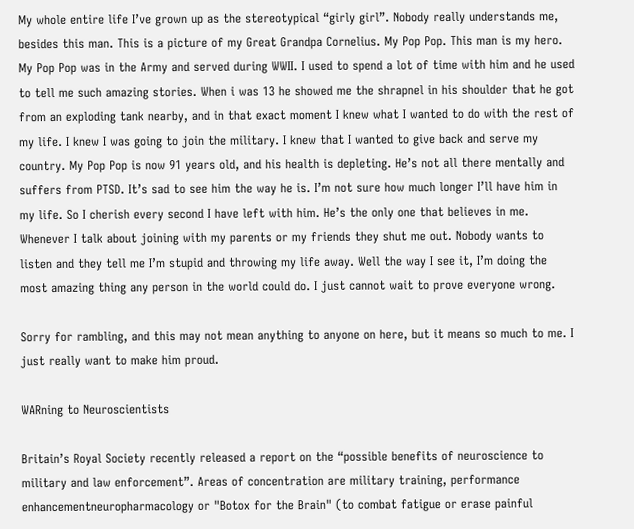My whole entire life I’ve grown up as the stereotypical “girly girl”. Nobody really understands me, besides this man. This is a picture of my Great Grandpa Cornelius. My Pop Pop. This man is my hero. My Pop Pop was in the Army and served during WWII. I used to spend a lot of time with him and he used to tell me such amazing stories. When i was 13 he showed me the shrapnel in his shoulder that he got from an exploding tank nearby, and in that exact moment I knew what I wanted to do with the rest of my life. I knew I was going to join the military. I knew that I wanted to give back and serve my country. My Pop Pop is now 91 years old, and his health is depleting. He’s not all there mentally and suffers from PTSD. It’s sad to see him the way he is. I’m not sure how much longer I’ll have him in my life. So I cherish every second I have left with him. He’s the only one that believes in me. Whenever I talk about joining with my parents or my friends they shut me out. Nobody wants to listen and they tell me I’m stupid and throwing my life away. Well the way I see it, I’m doing the most amazing thing any person in the world could do. I just cannot wait to prove everyone wrong.

Sorry for rambling, and this may not mean anything to anyone on here, but it means so much to me. I just really want to make him proud.

WARning to Neuroscientists

Britain’s Royal Society recently released a report on the “possible benefits of neuroscience to military and law enforcement”. Areas of concentration are military training, performance enhancementneuropharmacology or "Botox for the Brain" (to combat fatigue or erase painful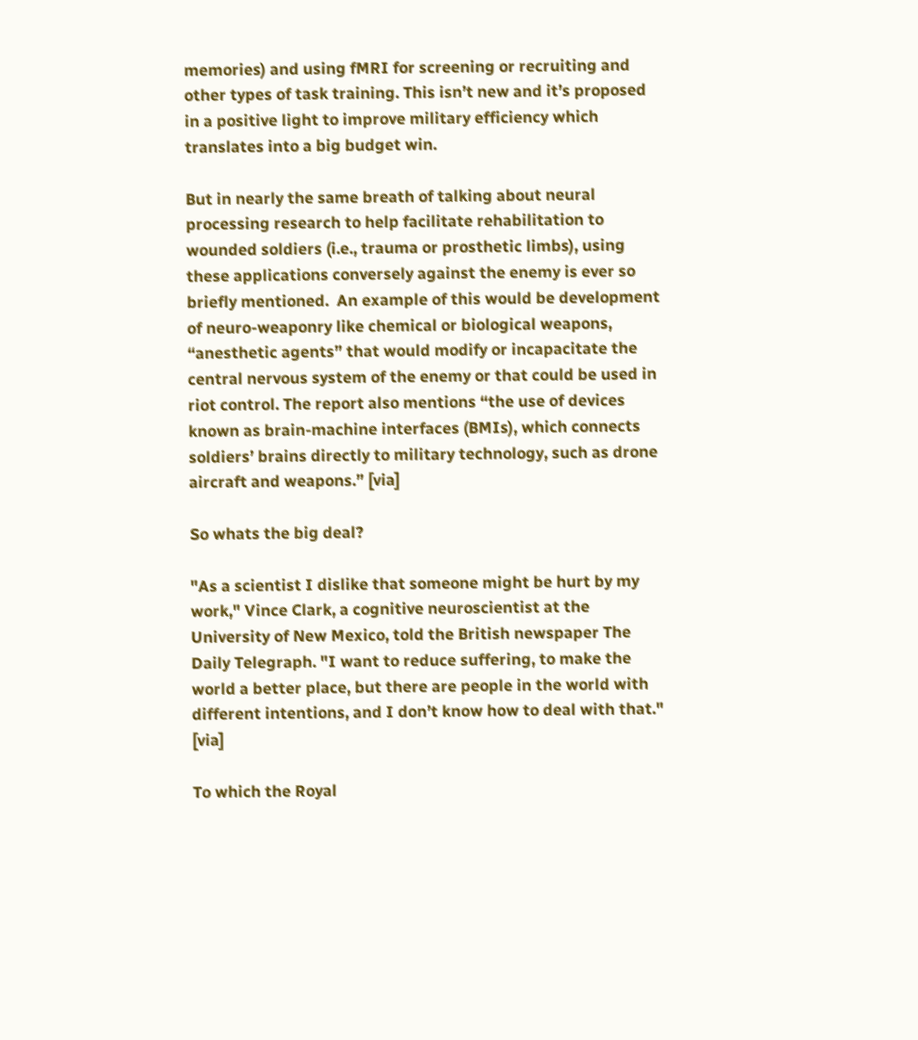memories) and using fMRI for screening or recruiting and other types of task training. This isn’t new and it’s proposed in a positive light to improve military efficiency which translates into a big budget win.

But in nearly the same breath of talking about neural processing research to help facilitate rehabilitation to wounded soldiers (i.e., trauma or prosthetic limbs), using these applications conversely against the enemy is ever so briefly mentioned.  An example of this would be development of neuro-weaponry like chemical or biological weapons, “anesthetic agents” that would modify or incapacitate the central nervous system of the enemy or that could be used in riot control. The report also mentions “the use of devices known as brain-machine interfaces (BMIs), which connects soldiers’ brains directly to military technology, such as drone aircraft and weapons.” [via]

So whats the big deal?

"As a scientist I dislike that someone might be hurt by my work," Vince Clark, a cognitive neuroscientist at the University of New Mexico, told the British newspaper The Daily Telegraph. "I want to reduce suffering, to make the world a better place, but there are people in the world with different intentions, and I don’t know how to deal with that." [via]

To which the Royal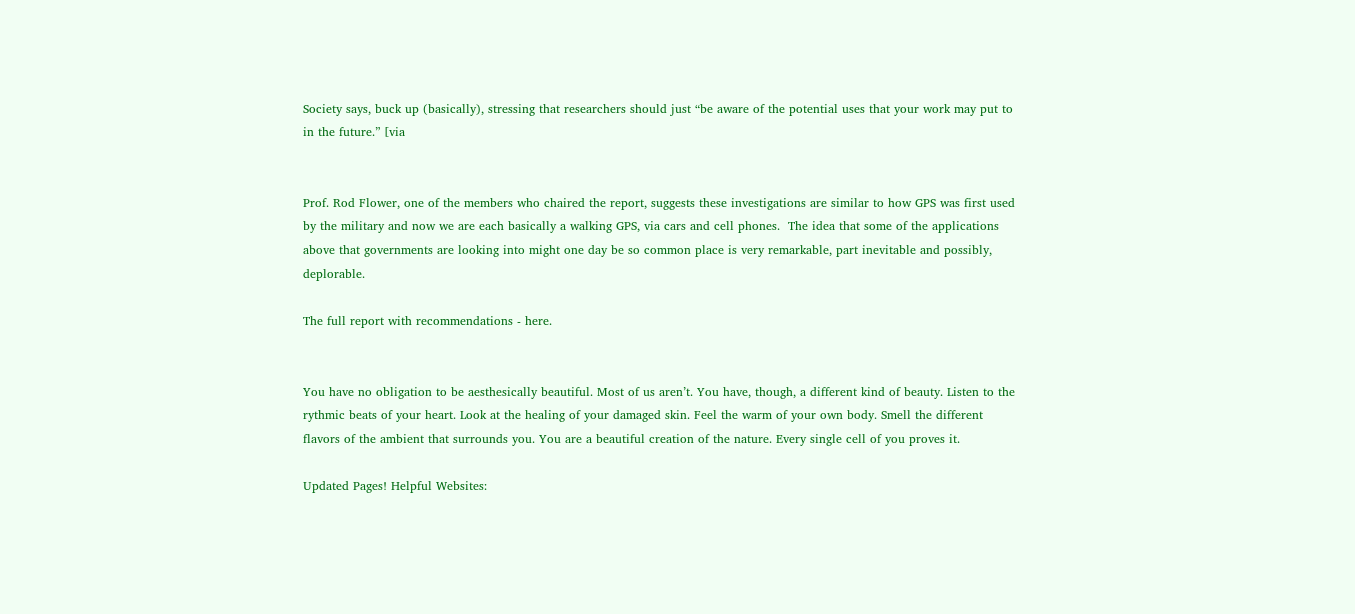Society says, buck up (basically), stressing that researchers should just “be aware of the potential uses that your work may put to in the future.” [via


Prof. Rod Flower, one of the members who chaired the report, suggests these investigations are similar to how GPS was first used by the military and now we are each basically a walking GPS, via cars and cell phones.  The idea that some of the applications above that governments are looking into might one day be so common place is very remarkable, part inevitable and possibly, deplorable.

The full report with recommendations - here.


You have no obligation to be aesthesically beautiful. Most of us aren’t. You have, though, a different kind of beauty. Listen to the rythmic beats of your heart. Look at the healing of your damaged skin. Feel the warm of your own body. Smell the different flavors of the ambient that surrounds you. You are a beautiful creation of the nature. Every single cell of you proves it.

Updated Pages! Helpful Websites: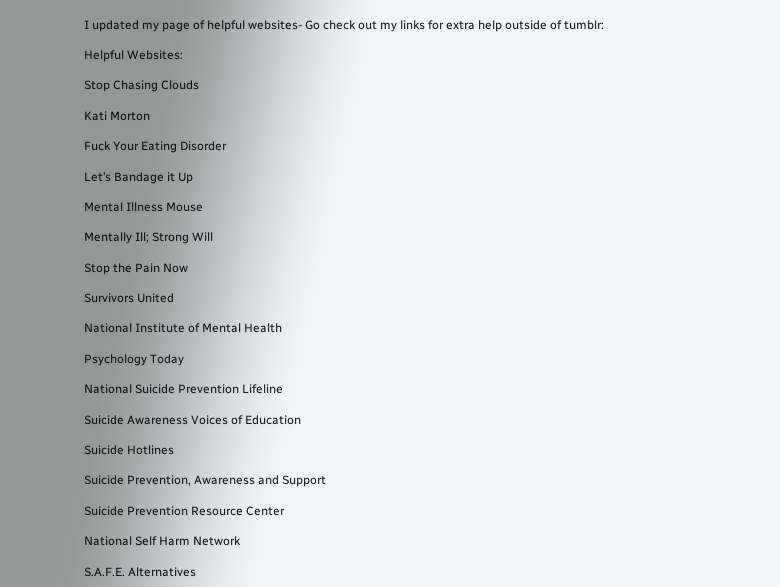I updated my page of helpful websites- Go check out my links for extra help outside of tumblr:

Helpful Websites:

Stop Chasing Clouds

Kati Morton

Fuck Your Eating Disorder

Let’s Bandage it Up

Mental Illness Mouse

Mentally Ill; Strong Will

Stop the Pain Now

Survivors United

National Institute of Mental Health

Psychology Today

National Suicide Prevention Lifeline

Suicide Awareness Voices of Education

Suicide Hotlines

Suicide Prevention, Awareness and Support

Suicide Prevention Resource Center

National Self Harm Network

S.A.F.E. Alternatives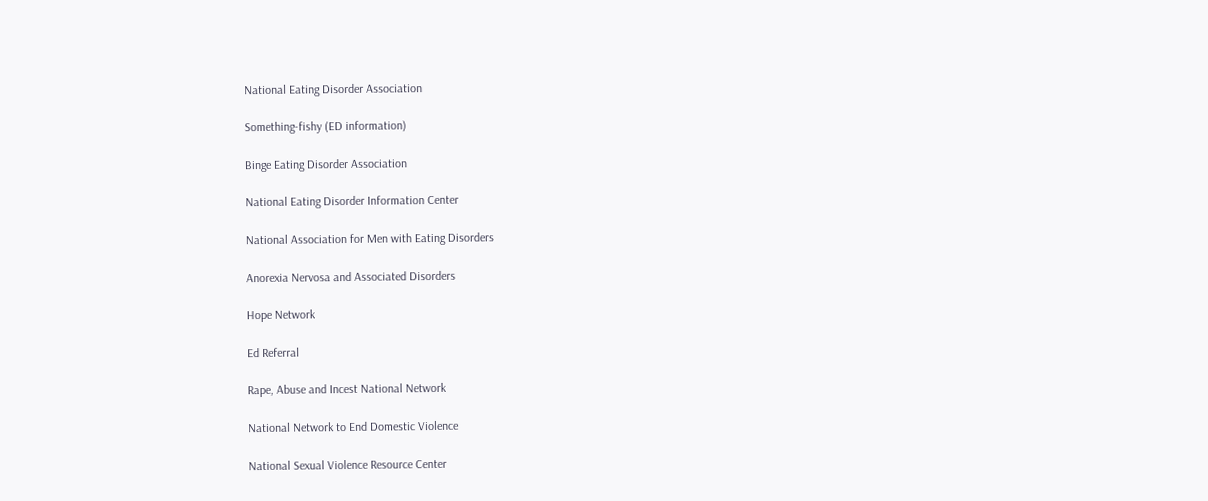National Eating Disorder Association

Something-fishy (ED information)

Binge Eating Disorder Association

National Eating Disorder Information Center

National Association for Men with Eating Disorders

Anorexia Nervosa and Associated Disorders

Hope Network

Ed Referral

Rape, Abuse and Incest National Network

National Network to End Domestic Violence

National Sexual Violence Resource Center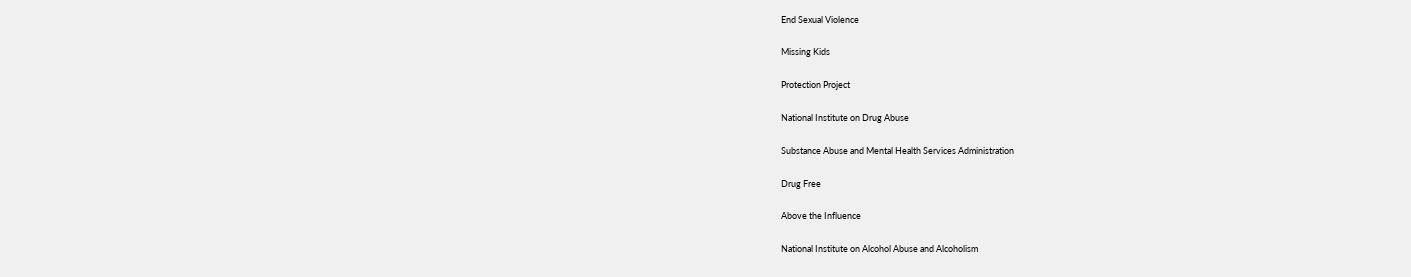End Sexual Violence

Missing Kids

Protection Project

National Institute on Drug Abuse

Substance Abuse and Mental Health Services Administration

Drug Free

Above the Influence

National Institute on Alcohol Abuse and Alcoholism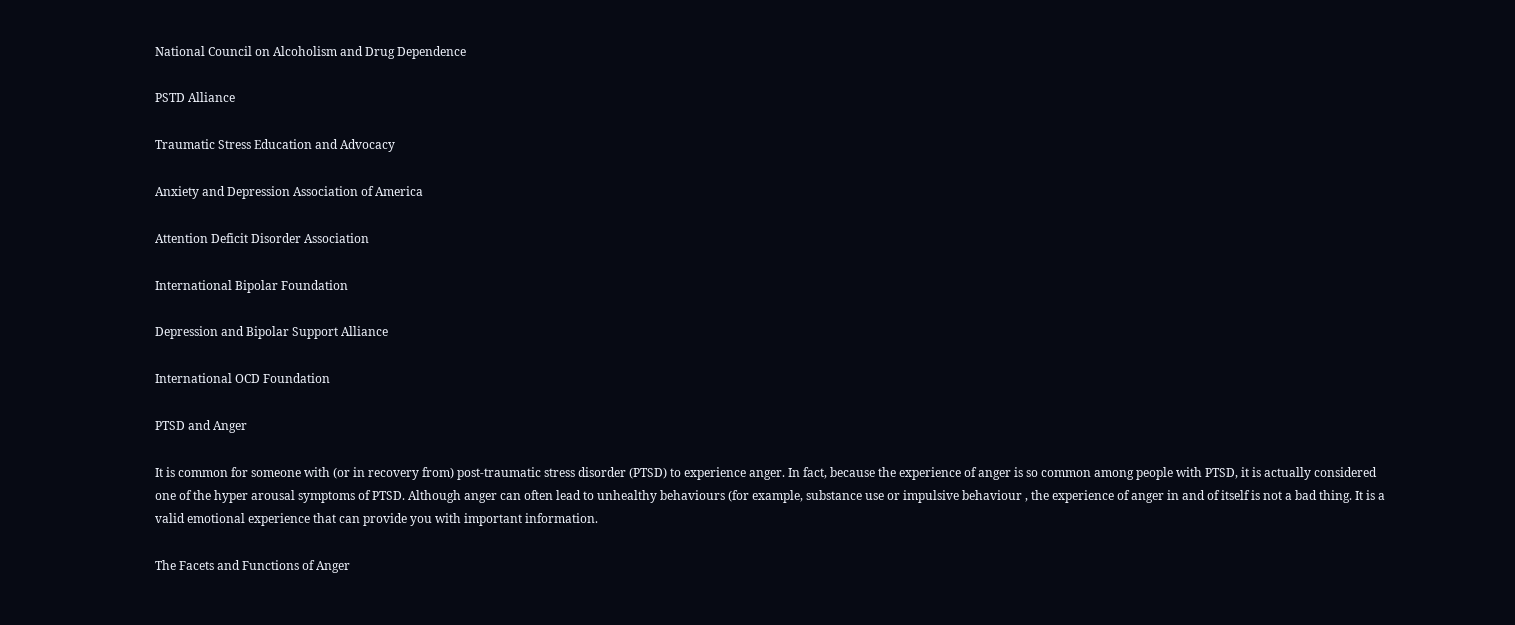National Council on Alcoholism and Drug Dependence

PSTD Alliance

Traumatic Stress Education and Advocacy

Anxiety and Depression Association of America

Attention Deficit Disorder Association

International Bipolar Foundation

Depression and Bipolar Support Alliance

International OCD Foundation

PTSD and Anger

It is common for someone with (or in recovery from) post-traumatic stress disorder (PTSD) to experience anger. In fact, because the experience of anger is so common among people with PTSD, it is actually considered one of the hyper arousal symptoms of PTSD. Although anger can often lead to unhealthy behaviours (for example, substance use or impulsive behaviour , the experience of anger in and of itself is not a bad thing. It is a valid emotional experience that can provide you with important information.

The Facets and Functions of Anger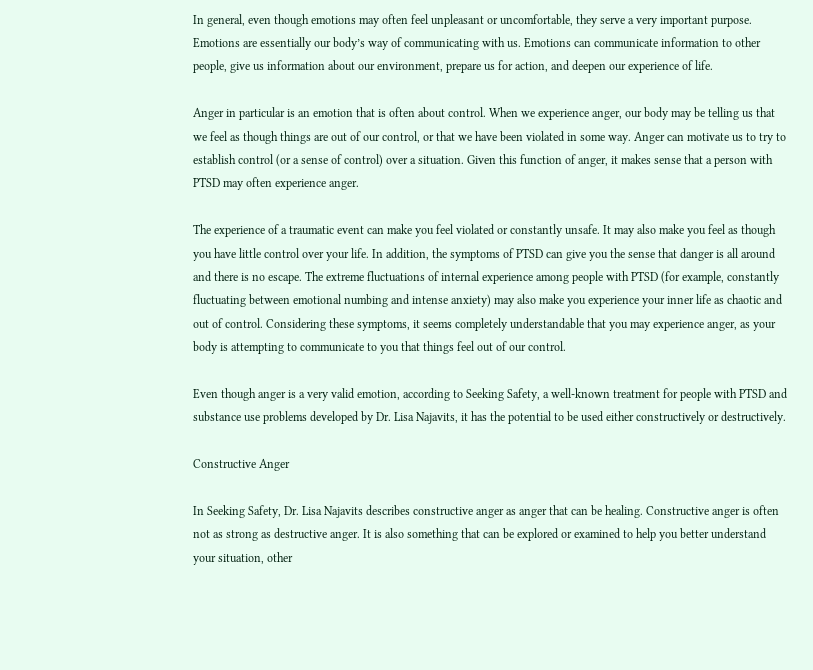In general, even though emotions may often feel unpleasant or uncomfortable, they serve a very important purpose. Emotions are essentially our body’s way of communicating with us. Emotions can communicate information to other people, give us information about our environment, prepare us for action, and deepen our experience of life.

Anger in particular is an emotion that is often about control. When we experience anger, our body may be telling us that we feel as though things are out of our control, or that we have been violated in some way. Anger can motivate us to try to establish control (or a sense of control) over a situation. Given this function of anger, it makes sense that a person with PTSD may often experience anger.

The experience of a traumatic event can make you feel violated or constantly unsafe. It may also make you feel as though you have little control over your life. In addition, the symptoms of PTSD can give you the sense that danger is all around and there is no escape. The extreme fluctuations of internal experience among people with PTSD (for example, constantly fluctuating between emotional numbing and intense anxiety) may also make you experience your inner life as chaotic and out of control. Considering these symptoms, it seems completely understandable that you may experience anger, as your body is attempting to communicate to you that things feel out of our control.

Even though anger is a very valid emotion, according to Seeking Safety, a well-known treatment for people with PTSD and substance use problems developed by Dr. Lisa Najavits, it has the potential to be used either constructively or destructively.

Constructive Anger

In Seeking Safety, Dr. Lisa Najavits describes constructive anger as anger that can be healing. Constructive anger is often not as strong as destructive anger. It is also something that can be explored or examined to help you better understand your situation, other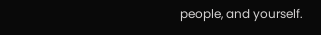people, and yourself.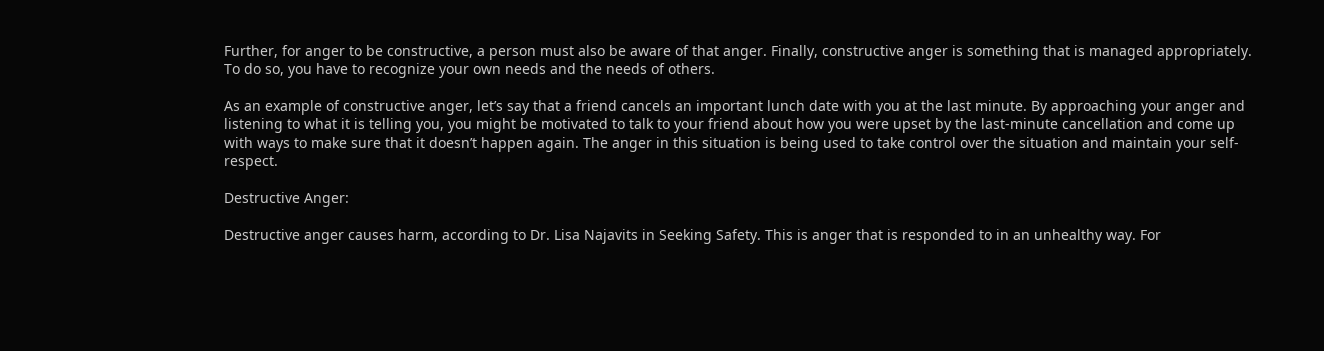Further, for anger to be constructive, a person must also be aware of that anger. Finally, constructive anger is something that is managed appropriately. To do so, you have to recognize your own needs and the needs of others.

As an example of constructive anger, let’s say that a friend cancels an important lunch date with you at the last minute. By approaching your anger and listening to what it is telling you, you might be motivated to talk to your friend about how you were upset by the last-minute cancellation and come up with ways to make sure that it doesn’t happen again. The anger in this situation is being used to take control over the situation and maintain your self-respect.

Destructive Anger:

Destructive anger causes harm, according to Dr. Lisa Najavits in Seeking Safety. This is anger that is responded to in an unhealthy way. For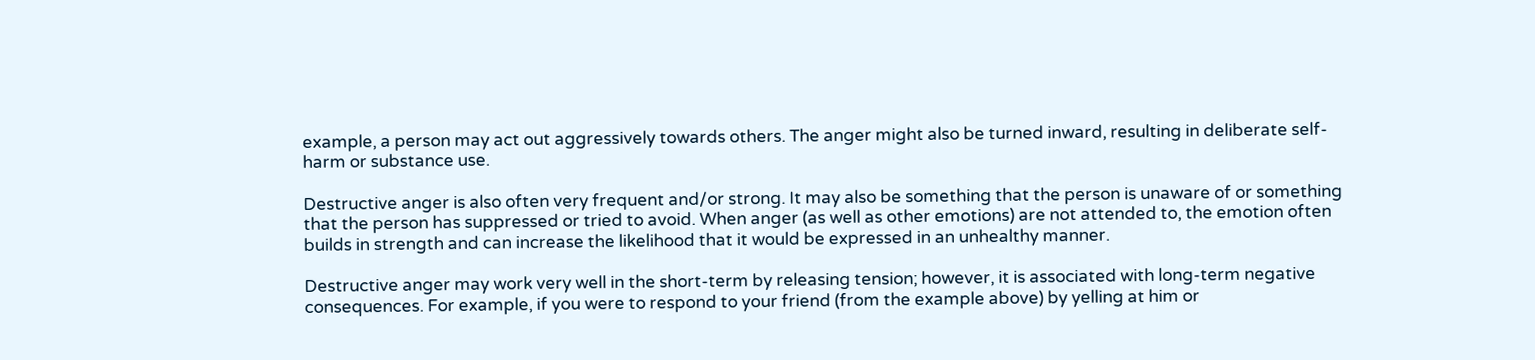example, a person may act out aggressively towards others. The anger might also be turned inward, resulting in deliberate self-harm or substance use.

Destructive anger is also often very frequent and/or strong. It may also be something that the person is unaware of or something that the person has suppressed or tried to avoid. When anger (as well as other emotions) are not attended to, the emotion often builds in strength and can increase the likelihood that it would be expressed in an unhealthy manner.

Destructive anger may work very well in the short-term by releasing tension; however, it is associated with long-term negative consequences. For example, if you were to respond to your friend (from the example above) by yelling at him or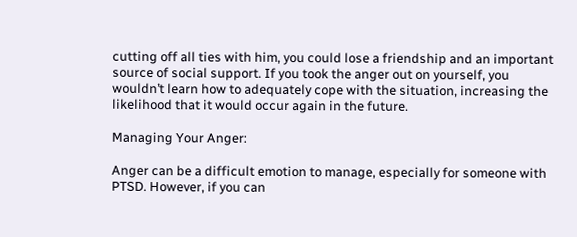cutting off all ties with him, you could lose a friendship and an important source of social support. If you took the anger out on yourself, you wouldn’t learn how to adequately cope with the situation, increasing the likelihood that it would occur again in the future.

Managing Your Anger:

Anger can be a difficult emotion to manage, especially for someone with PTSD. However, if you can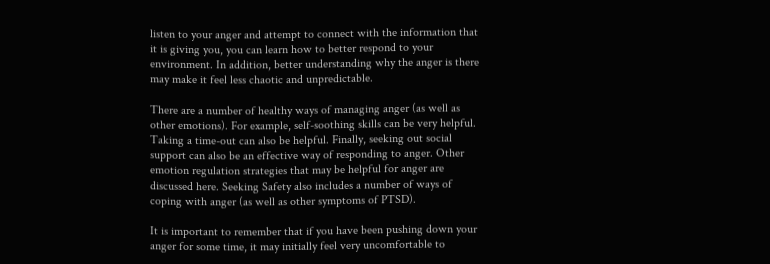listen to your anger and attempt to connect with the information that it is giving you, you can learn how to better respond to your environment. In addition, better understanding why the anger is there may make it feel less chaotic and unpredictable.

There are a number of healthy ways of managing anger (as well as other emotions). For example, self-soothing skills can be very helpful. Taking a time-out can also be helpful. Finally, seeking out social support can also be an effective way of responding to anger. Other emotion regulation strategies that may be helpful for anger are discussed here. Seeking Safety also includes a number of ways of coping with anger (as well as other symptoms of PTSD).

It is important to remember that if you have been pushing down your anger for some time, it may initially feel very uncomfortable to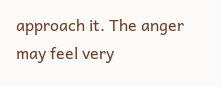approach it. The anger may feel very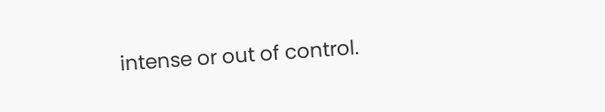intense or out of control.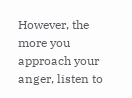However, the more you approach your anger, listen to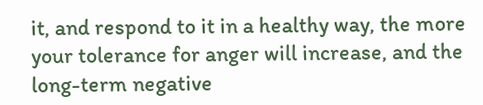it, and respond to it in a healthy way, the more your tolerance for anger will increase, and the long-term negative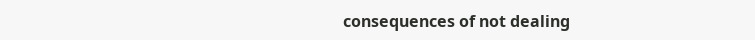consequences of not dealing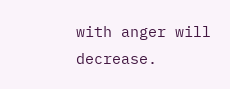with anger will decrease.